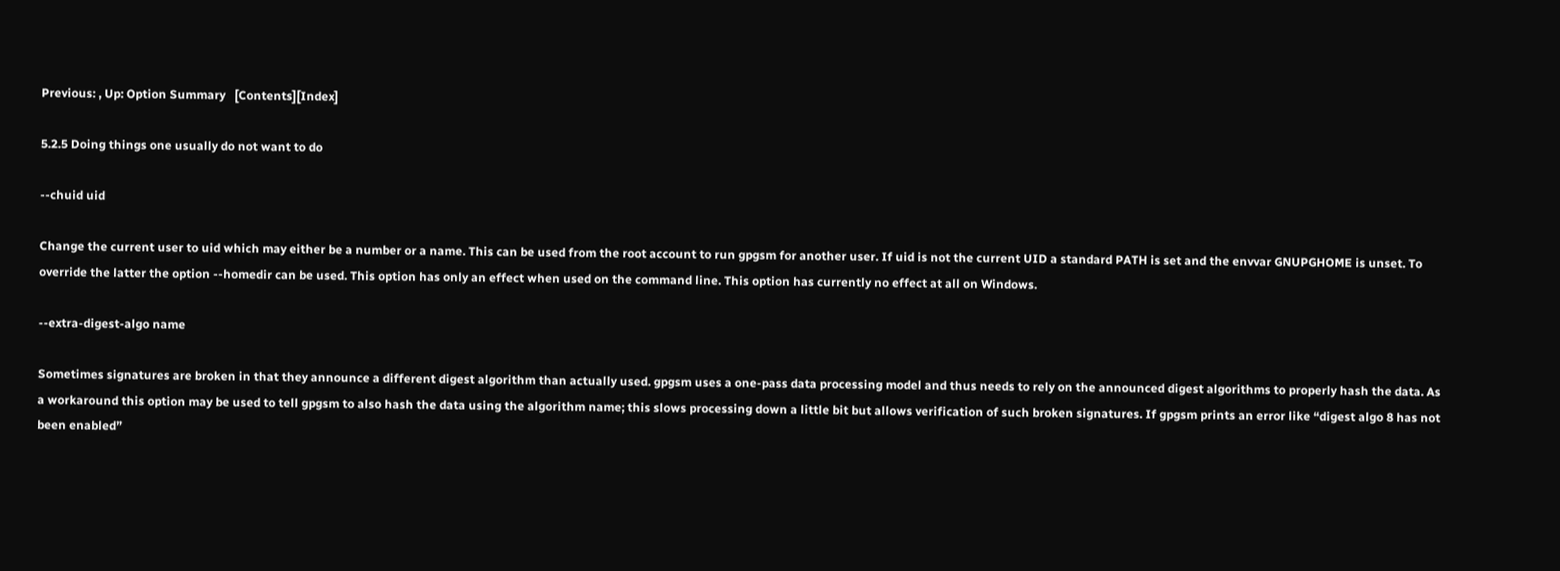Previous: , Up: Option Summary   [Contents][Index]

5.2.5 Doing things one usually do not want to do

--chuid uid

Change the current user to uid which may either be a number or a name. This can be used from the root account to run gpgsm for another user. If uid is not the current UID a standard PATH is set and the envvar GNUPGHOME is unset. To override the latter the option --homedir can be used. This option has only an effect when used on the command line. This option has currently no effect at all on Windows.

--extra-digest-algo name

Sometimes signatures are broken in that they announce a different digest algorithm than actually used. gpgsm uses a one-pass data processing model and thus needs to rely on the announced digest algorithms to properly hash the data. As a workaround this option may be used to tell gpgsm to also hash the data using the algorithm name; this slows processing down a little bit but allows verification of such broken signatures. If gpgsm prints an error like “digest algo 8 has not been enabled”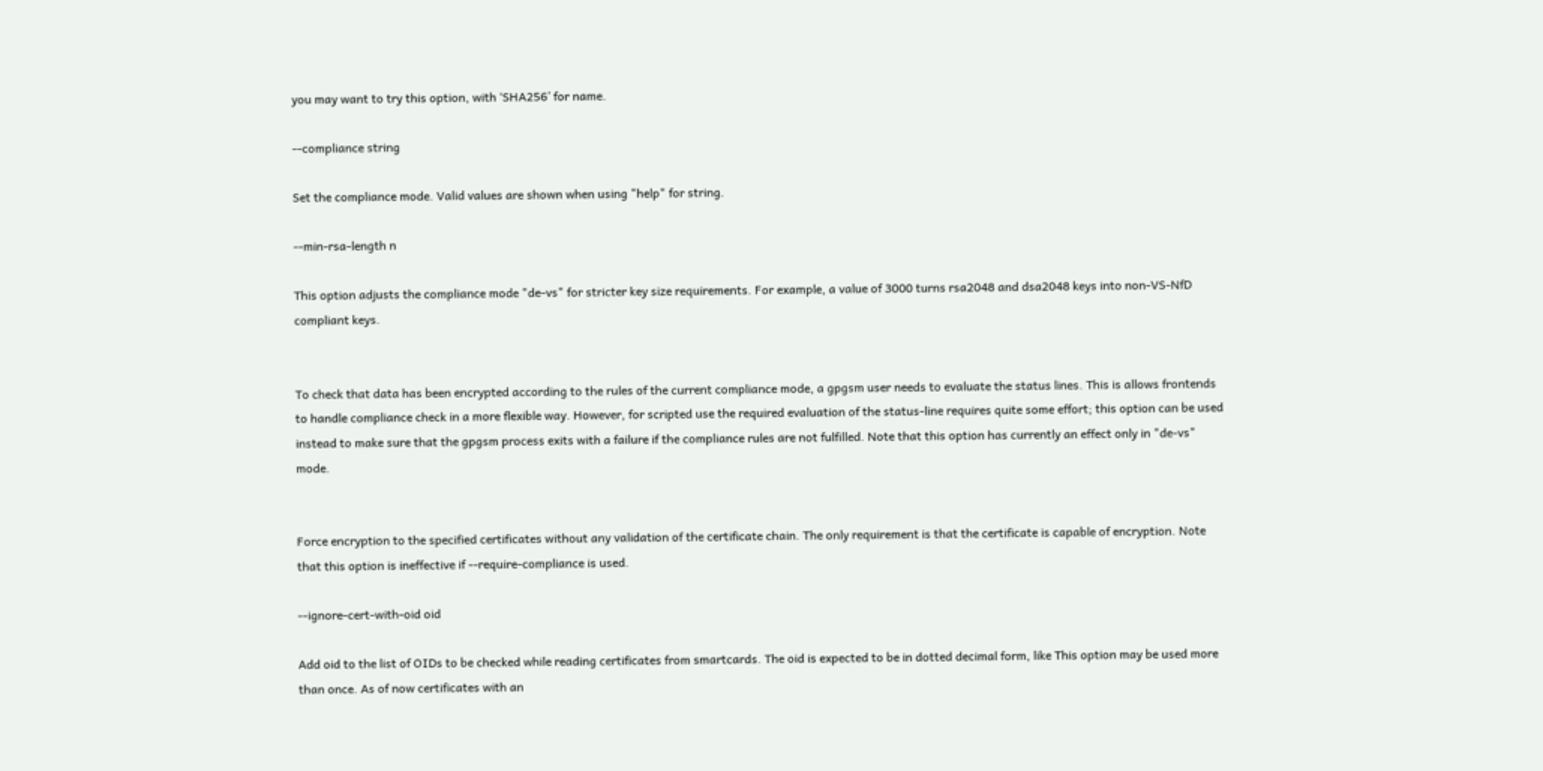you may want to try this option, with ‘SHA256’ for name.

--compliance string

Set the compliance mode. Valid values are shown when using "help" for string.

--min-rsa-length n

This option adjusts the compliance mode "de-vs" for stricter key size requirements. For example, a value of 3000 turns rsa2048 and dsa2048 keys into non-VS-NfD compliant keys.


To check that data has been encrypted according to the rules of the current compliance mode, a gpgsm user needs to evaluate the status lines. This is allows frontends to handle compliance check in a more flexible way. However, for scripted use the required evaluation of the status-line requires quite some effort; this option can be used instead to make sure that the gpgsm process exits with a failure if the compliance rules are not fulfilled. Note that this option has currently an effect only in "de-vs" mode.


Force encryption to the specified certificates without any validation of the certificate chain. The only requirement is that the certificate is capable of encryption. Note that this option is ineffective if --require-compliance is used.

--ignore-cert-with-oid oid

Add oid to the list of OIDs to be checked while reading certificates from smartcards. The oid is expected to be in dotted decimal form, like This option may be used more than once. As of now certificates with an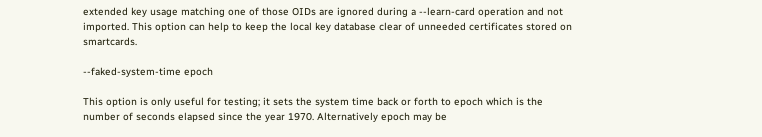extended key usage matching one of those OIDs are ignored during a --learn-card operation and not imported. This option can help to keep the local key database clear of unneeded certificates stored on smartcards.

--faked-system-time epoch

This option is only useful for testing; it sets the system time back or forth to epoch which is the number of seconds elapsed since the year 1970. Alternatively epoch may be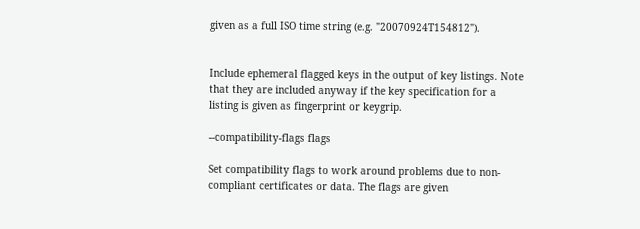given as a full ISO time string (e.g. "20070924T154812").


Include ephemeral flagged keys in the output of key listings. Note that they are included anyway if the key specification for a listing is given as fingerprint or keygrip.

--compatibility-flags flags

Set compatibility flags to work around problems due to non-compliant certificates or data. The flags are given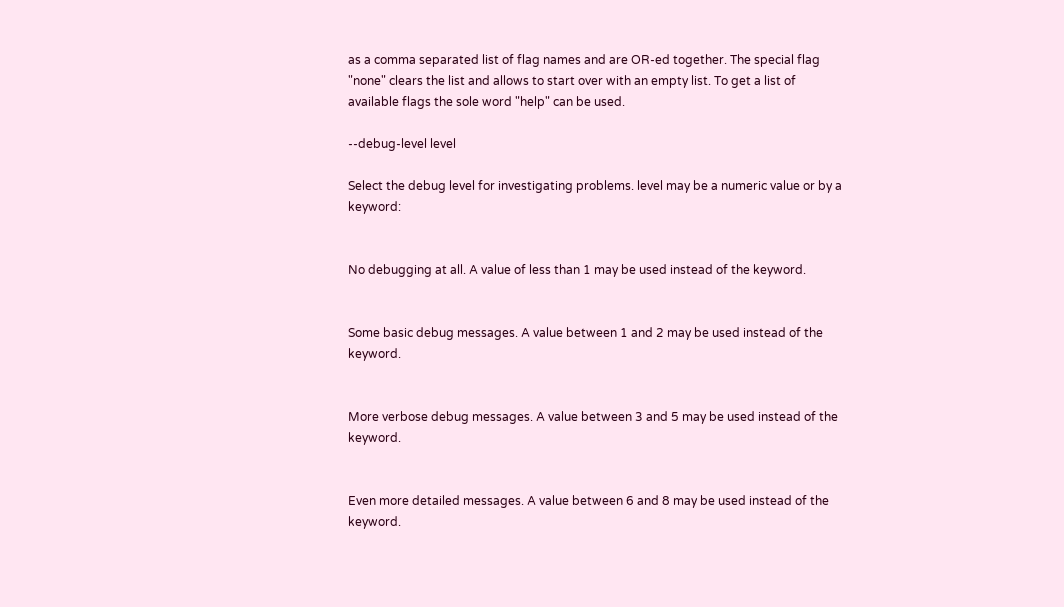as a comma separated list of flag names and are OR-ed together. The special flag "none" clears the list and allows to start over with an empty list. To get a list of available flags the sole word "help" can be used.

--debug-level level

Select the debug level for investigating problems. level may be a numeric value or by a keyword:


No debugging at all. A value of less than 1 may be used instead of the keyword.


Some basic debug messages. A value between 1 and 2 may be used instead of the keyword.


More verbose debug messages. A value between 3 and 5 may be used instead of the keyword.


Even more detailed messages. A value between 6 and 8 may be used instead of the keyword.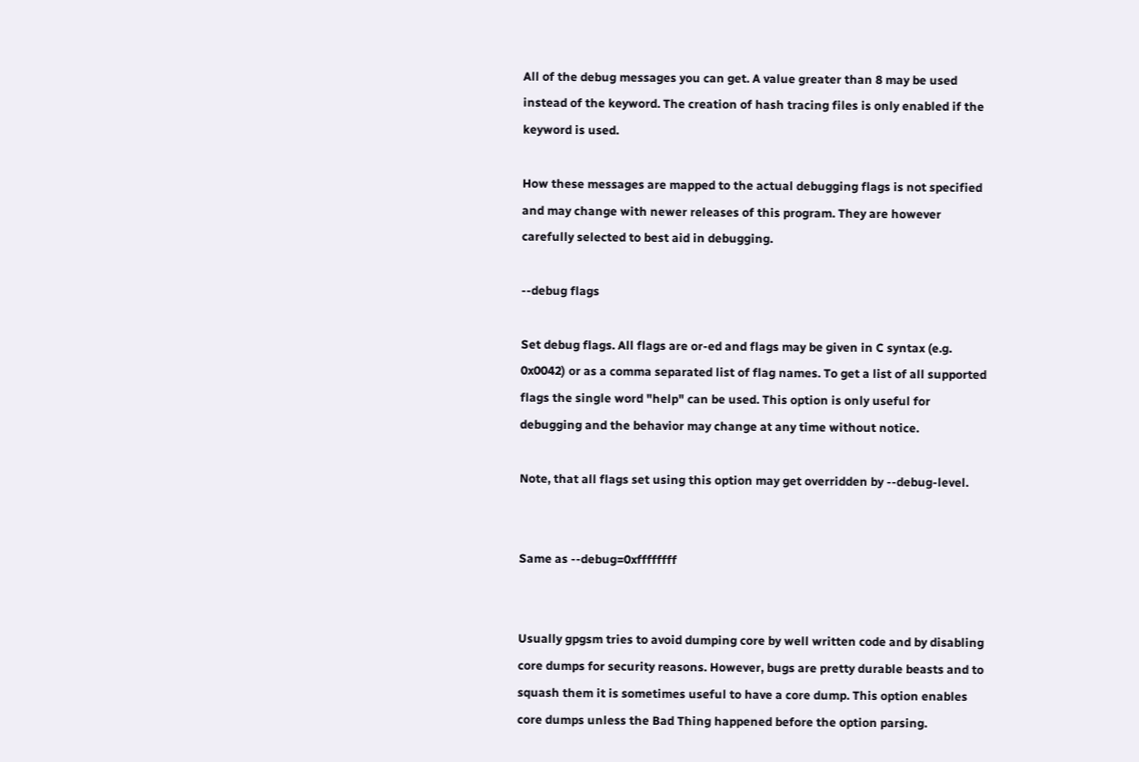All of the debug messages you can get. A value greater than 8 may be used instead of the keyword. The creation of hash tracing files is only enabled if the keyword is used.

How these messages are mapped to the actual debugging flags is not specified and may change with newer releases of this program. They are however carefully selected to best aid in debugging.

--debug flags

Set debug flags. All flags are or-ed and flags may be given in C syntax (e.g. 0x0042) or as a comma separated list of flag names. To get a list of all supported flags the single word "help" can be used. This option is only useful for debugging and the behavior may change at any time without notice.

Note, that all flags set using this option may get overridden by --debug-level.


Same as --debug=0xffffffff


Usually gpgsm tries to avoid dumping core by well written code and by disabling core dumps for security reasons. However, bugs are pretty durable beasts and to squash them it is sometimes useful to have a core dump. This option enables core dumps unless the Bad Thing happened before the option parsing.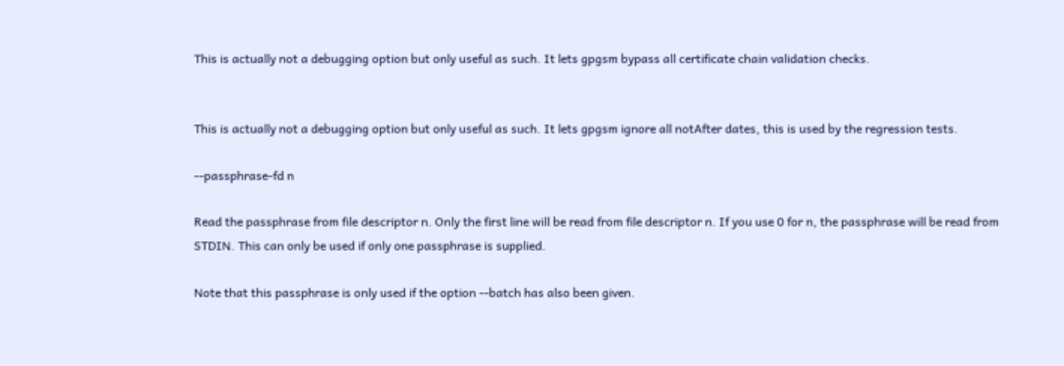This is actually not a debugging option but only useful as such. It lets gpgsm bypass all certificate chain validation checks.


This is actually not a debugging option but only useful as such. It lets gpgsm ignore all notAfter dates, this is used by the regression tests.

--passphrase-fd n

Read the passphrase from file descriptor n. Only the first line will be read from file descriptor n. If you use 0 for n, the passphrase will be read from STDIN. This can only be used if only one passphrase is supplied.

Note that this passphrase is only used if the option --batch has also been given.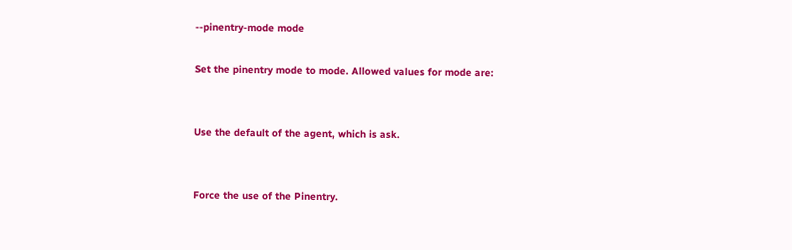--pinentry-mode mode

Set the pinentry mode to mode. Allowed values for mode are:


Use the default of the agent, which is ask.


Force the use of the Pinentry.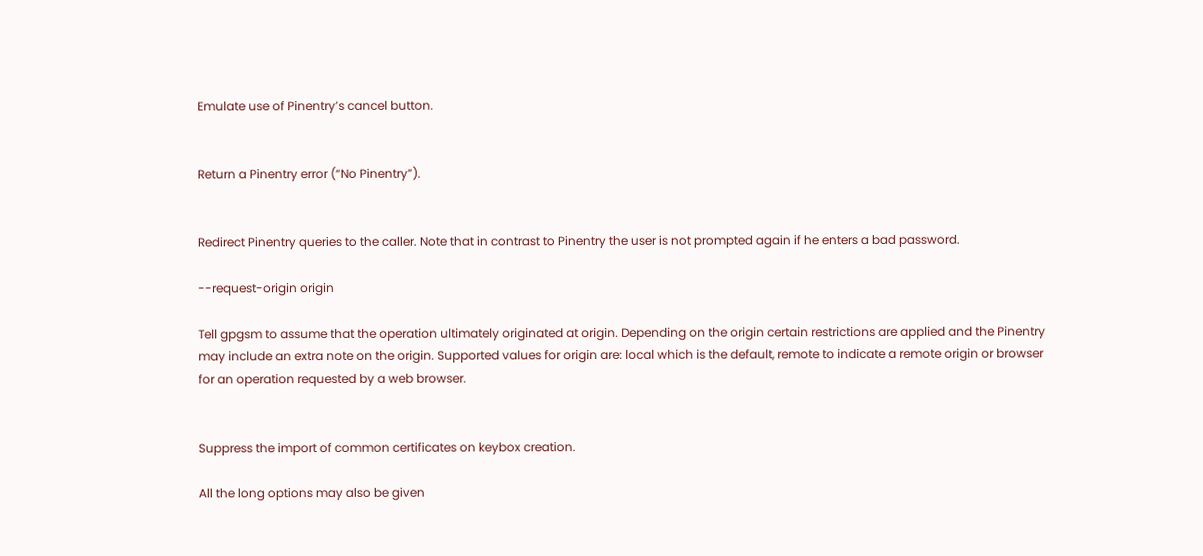Emulate use of Pinentry’s cancel button.


Return a Pinentry error (“No Pinentry”).


Redirect Pinentry queries to the caller. Note that in contrast to Pinentry the user is not prompted again if he enters a bad password.

--request-origin origin

Tell gpgsm to assume that the operation ultimately originated at origin. Depending on the origin certain restrictions are applied and the Pinentry may include an extra note on the origin. Supported values for origin are: local which is the default, remote to indicate a remote origin or browser for an operation requested by a web browser.


Suppress the import of common certificates on keybox creation.

All the long options may also be given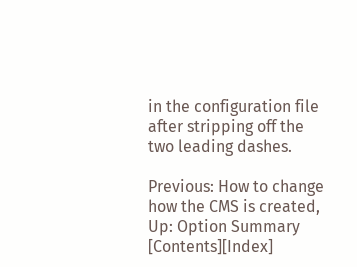in the configuration file after stripping off the two leading dashes.

Previous: How to change how the CMS is created, Up: Option Summary   [Contents][Index]